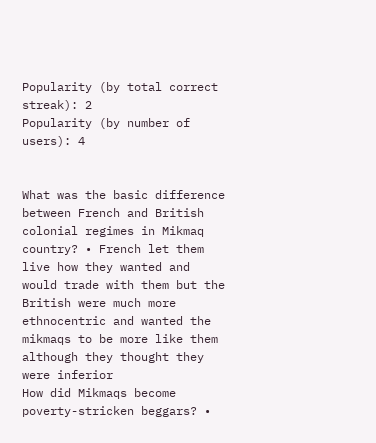Popularity (by total correct streak): 2
Popularity (by number of users): 4


What was the basic difference between French and British colonial regimes in Mikmaq country? • French let them live how they wanted and would trade with them but the British were much more ethnocentric and wanted the mikmaqs to be more like them although they thought they were inferior
How did Mikmaqs become poverty-stricken beggars? •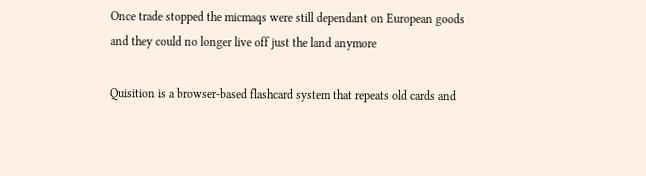Once trade stopped the micmaqs were still dependant on European goods and they could no longer live off just the land anymore

Quisition is a browser-based flashcard system that repeats old cards and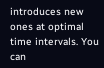introduces new ones at optimal time intervals. You can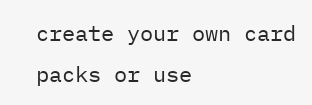create your own card packs or use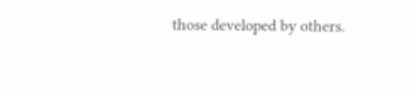those developed by others.